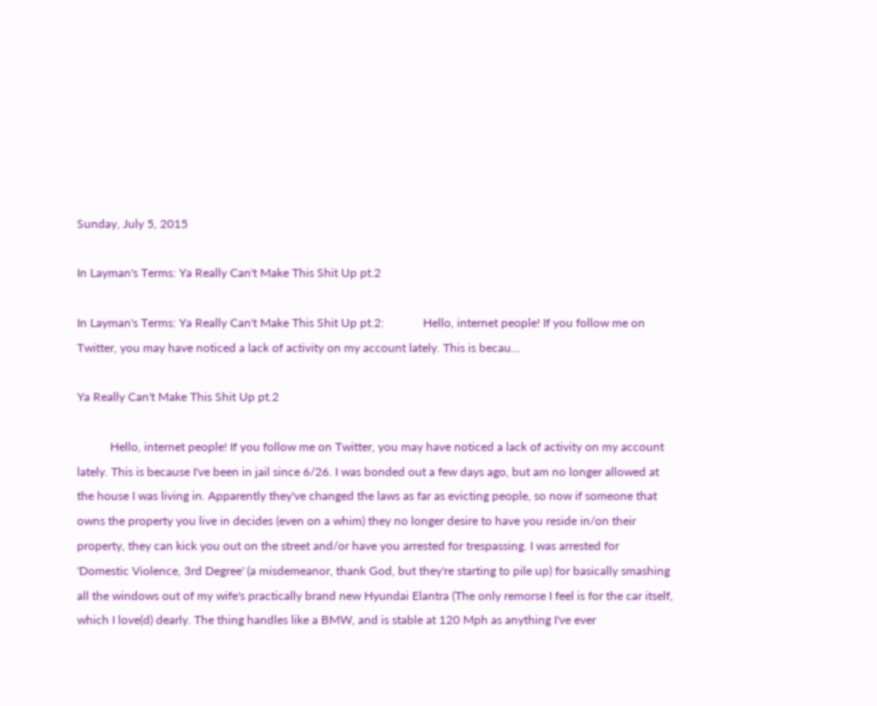Sunday, July 5, 2015

In Layman's Terms: Ya Really Can't Make This Shit Up pt.2

In Layman's Terms: Ya Really Can't Make This Shit Up pt.2:             Hello, internet people! If you follow me on Twitter, you may have noticed a lack of activity on my account lately. This is becau...

Ya Really Can't Make This Shit Up pt.2

           Hello, internet people! If you follow me on Twitter, you may have noticed a lack of activity on my account lately. This is because I've been in jail since 6/26. I was bonded out a few days ago, but am no longer allowed at the house I was living in. Apparently they've changed the laws as far as evicting people, so now if someone that owns the property you live in decides (even on a whim) they no longer desire to have you reside in/on their property, they can kick you out on the street and/or have you arrested for trespassing. I was arrested for 'Domestic Violence, 3rd Degree' (a misdemeanor, thank God, but they're starting to pile up) for basically smashing all the windows out of my wife's practically brand new Hyundai Elantra (The only remorse I feel is for the car itself, which I love(d) dearly. The thing handles like a BMW, and is stable at 120 Mph as anything I've ever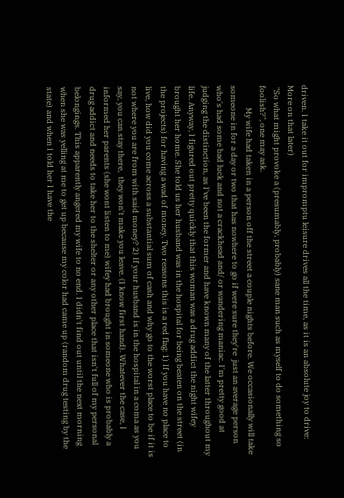driven. I take it out for impromptu leisure drives all the time, as it is an absolute joy to drive: More on that later)
 "So what might provoke a (presumably, probably) sane man such as myself to do something so foolish?", one may ask.
           My wife had taken in a person off the street a couple nights before. We occasionally will take someone in for a day or two that has nowhere to go if were sure they're  just an average person who's had some bad luck and not a crackhead and/ or wandering maniac. I'm pretty good at judging the distinction, as I've been the former and have known many of the latter throughout my life. Anyway, I figured out pretty quickly that this woman was a drug addict the night wifey brought her home. She told us her husband was in the hospital for being beaten on the street (in the projects) for having a wad of money. Two reasons this is a red flag: 1) If you have no place to live, how did you come across a substantial sum of cash and why go to the worst place to be if it is not where you are from with said money? 2) If your husband is in the hospital in a coma as you say, you can stay there,  they won't make you leave. (I know first hand). Whatever the case, I informed her parents (she wont listen to me) wifey had brought in someone who is probably a drug addict and needs to take her to the shelter or any other place that isn't full of my personal belongings. This apparently angered my wife to no end. I didn't find out until the next morning when she was yelling at me to get up because my color had came up (random drug testing by the state) and when I told her I have the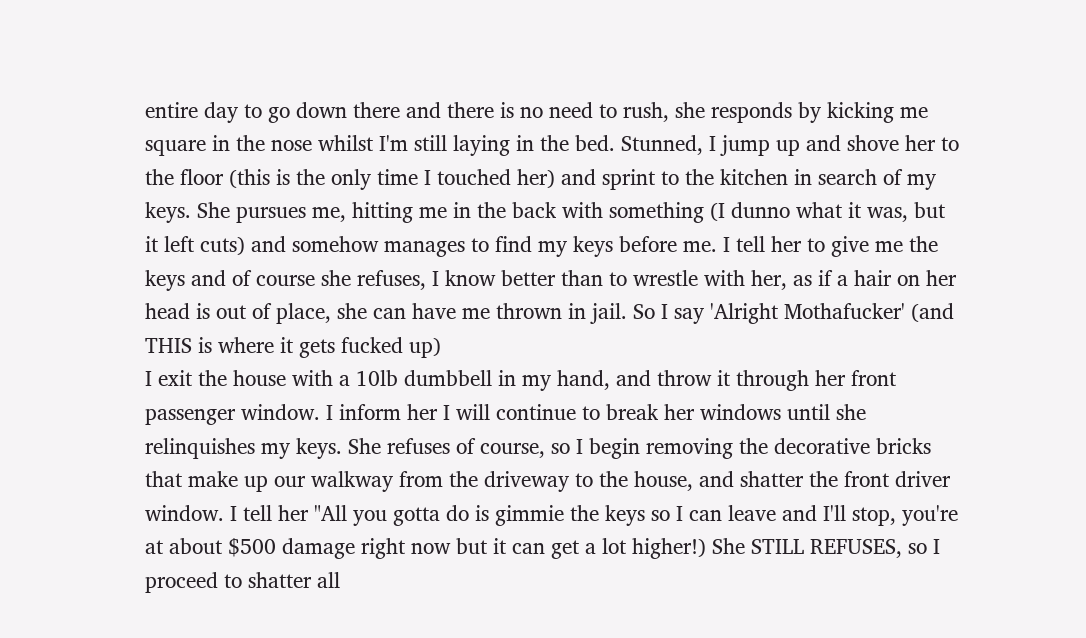entire day to go down there and there is no need to rush, she responds by kicking me square in the nose whilst I'm still laying in the bed. Stunned, I jump up and shove her to the floor (this is the only time I touched her) and sprint to the kitchen in search of my keys. She pursues me, hitting me in the back with something (I dunno what it was, but it left cuts) and somehow manages to find my keys before me. I tell her to give me the keys and of course she refuses, I know better than to wrestle with her, as if a hair on her head is out of place, she can have me thrown in jail. So I say 'Alright Mothafucker' (and THIS is where it gets fucked up)
I exit the house with a 10lb dumbbell in my hand, and throw it through her front passenger window. I inform her I will continue to break her windows until she relinquishes my keys. She refuses of course, so I begin removing the decorative bricks that make up our walkway from the driveway to the house, and shatter the front driver window. I tell her "All you gotta do is gimmie the keys so I can leave and I'll stop, you're at about $500 damage right now but it can get a lot higher!) She STILL REFUSES, so I proceed to shatter all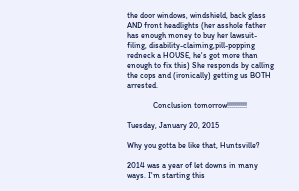the door windows, windshield, back glass AND front headlights (her asshole father has enough money to buy her lawsuit-filing, disability-claiming,pill-popping redneck a HOUSE, he's got more than enough to fix this) She responds by calling the cops and (ironically) getting us BOTH arrested.

             Conclusion tomorrow!!!!!!!!!!

Tuesday, January 20, 2015

Why you gotta be like that, Huntsville?

2014 was a year of let downs in many ways. I'm starting this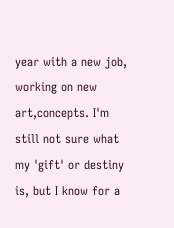year with a new job, working on new art,concepts. I'm still not sure what my 'gift' or destiny is, but I know for a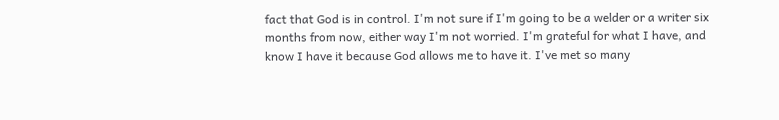fact that God is in control. I'm not sure if I'm going to be a welder or a writer six months from now, either way I'm not worried. I'm grateful for what I have, and know I have it because God allows me to have it. I've met so many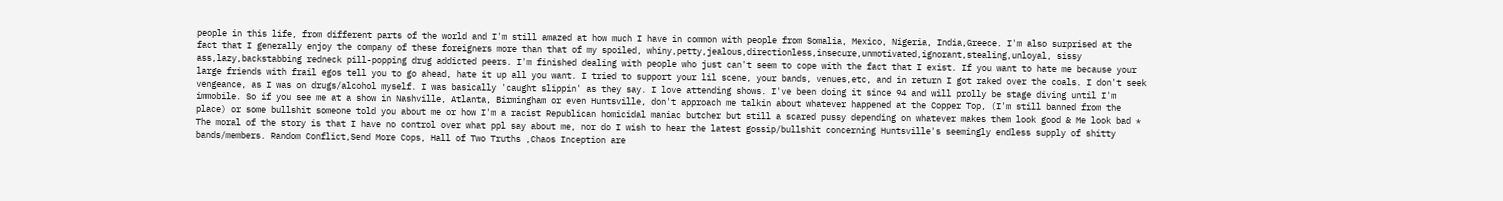people in this life, from different parts of the world and I'm still amazed at how much I have in common with people from Somalia, Mexico, Nigeria, India,Greece. I'm also surprised at the fact that I generally enjoy the company of these foreigners more than that of my spoiled, whiny,petty,jealous,directionless,insecure,unmotivated,ignorant,stealing,unloyal, sissy ass,lazy,backstabbing redneck pill-popping drug addicted peers. I'm finished dealing with people who just can't seem to cope with the fact that I exist. If you want to hate me because your large friends with frail egos tell you to go ahead, hate it up all you want. I tried to support your lil scene, your bands, venues,etc, and in return I got raked over the coals. I don't seek vengeance, as I was on drugs/alcohol myself. I was basically 'caught slippin' as they say. I love attending shows. I've been doing it since 94 and will prolly be stage diving until I'm immobile. So if you see me at a show in Nashville, Atlanta, Birmingham or even Huntsville, don't approach me talkin about whatever happened at the Copper Top, (I'm still banned from the place) or some bullshit someone told you about me or how I'm a racist Republican homicidal maniac butcher but still a scared pussy depending on whatever makes them look good & Me look bad * The moral of the story is that I have no control over what ppl say about me, nor do I wish to hear the latest gossip/bullshit concerning Huntsville's seemingly endless supply of shitty bands/members. Random Conflict,Send More Cops, Hall of Two Truths ,Chaos Inception are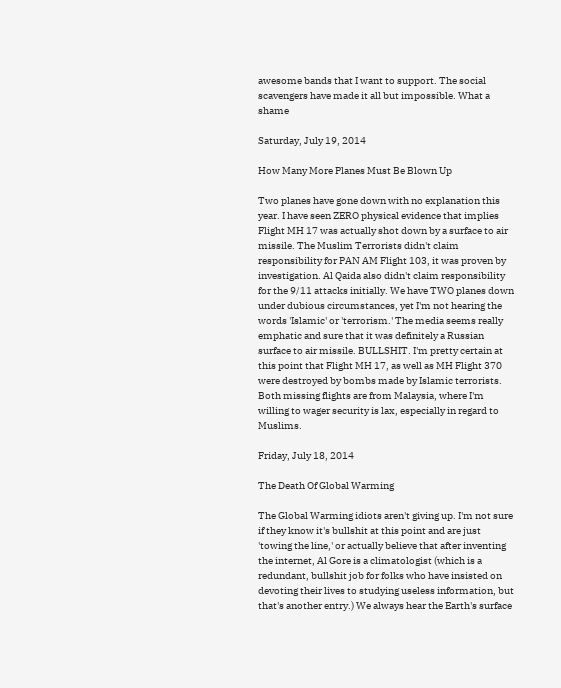awesome bands that I want to support. The social scavengers have made it all but impossible. What a shame

Saturday, July 19, 2014

How Many More Planes Must Be Blown Up

Two planes have gone down with no explanation this year. I have seen ZERO physical evidence that implies Flight MH 17 was actually shot down by a surface to air missile. The Muslim Terrorists didn't claim responsibility for PAN AM Flight 103, it was proven by investigation. Al Qaida also didn't claim responsibility for the 9/11 attacks initially. We have TWO planes down under dubious circumstances, yet I'm not hearing the words 'Islamic' or 'terrorism.' The media seems really emphatic and sure that it was definitely a Russian surface to air missile. BULLSHIT. I'm pretty certain at this point that Flight MH 17, as well as MH Flight 370 were destroyed by bombs made by Islamic terrorists. Both missing flights are from Malaysia, where I'm willing to wager security is lax, especially in regard to Muslims.

Friday, July 18, 2014

The Death Of Global Warming

The Global Warming idiots aren't giving up. I'm not sure if they know it's bullshit at this point and are just 'towing the line,' or actually believe that after inventing the internet, Al Gore is a climatologist (which is a redundant, bullshit job for folks who have insisted on devoting their lives to studying useless information, but that's another entry.) We always hear the Earth's surface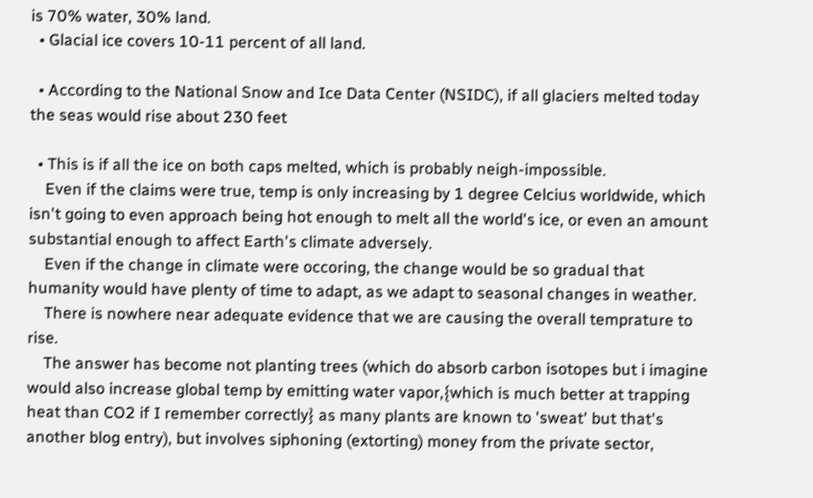is 70% water, 30% land.
  • Glacial ice covers 10-11 percent of all land.

  • According to the National Snow and Ice Data Center (NSIDC), if all glaciers melted today the seas would rise about 230 feet

  • This is if all the ice on both caps melted, which is probably neigh-impossible.
    Even if the claims were true, temp is only increasing by 1 degree Celcius worldwide, which isn't going to even approach being hot enough to melt all the world's ice, or even an amount substantial enough to affect Earth's climate adversely.
    Even if the change in climate were occoring, the change would be so gradual that humanity would have plenty of time to adapt, as we adapt to seasonal changes in weather.
    There is nowhere near adequate evidence that we are causing the overall temprature to rise.
    The answer has become not planting trees (which do absorb carbon isotopes but i imagine would also increase global temp by emitting water vapor,{which is much better at trapping heat than CO2 if I remember correctly} as many plants are known to 'sweat' but that's another blog entry), but involves siphoning (extorting) money from the private sector,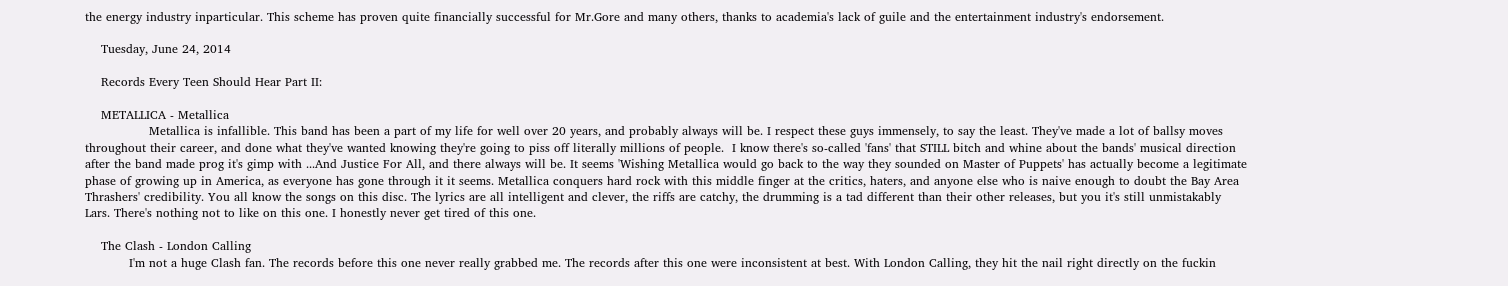the energy industry inparticular. This scheme has proven quite financially successful for Mr.Gore and many others, thanks to academia's lack of guile and the entertainment industry's endorsement.

    Tuesday, June 24, 2014

    Records Every Teen Should Hear Part II:

    METALLICA - Metallica
                Metallica is infallible. This band has been a part of my life for well over 20 years, and probably always will be. I respect these guys immensely, to say the least. They've made a lot of ballsy moves throughout their career, and done what they've wanted knowing they're going to piss off literally millions of people.  I know there's so-called 'fans' that STILL bitch and whine about the bands' musical direction after the band made prog it's gimp with ...And Justice For All, and there always will be. It seems 'Wishing Metallica would go back to the way they sounded on Master of Puppets' has actually become a legitimate phase of growing up in America, as everyone has gone through it it seems. Metallica conquers hard rock with this middle finger at the critics, haters, and anyone else who is naive enough to doubt the Bay Area Thrashers' credibility. You all know the songs on this disc. The lyrics are all intelligent and clever, the riffs are catchy, the drumming is a tad different than their other releases, but you it's still unmistakably Lars. There's nothing not to like on this one. I honestly never get tired of this one.

    The Clash - London Calling
           I'm not a huge Clash fan. The records before this one never really grabbed me. The records after this one were inconsistent at best. With London Calling, they hit the nail right directly on the fuckin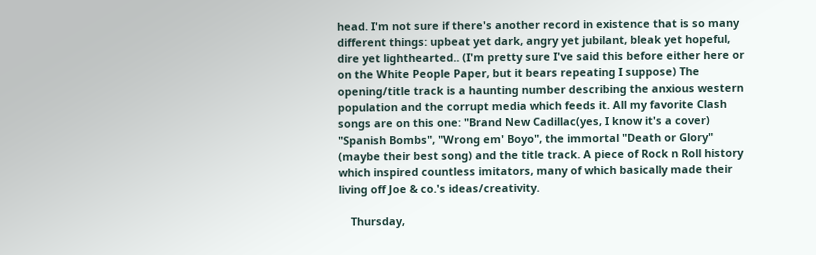head. I'm not sure if there's another record in existence that is so many different things: upbeat yet dark, angry yet jubilant, bleak yet hopeful, dire yet lighthearted.. (I'm pretty sure I've said this before either here or on the White People Paper, but it bears repeating I suppose) The opening/title track is a haunting number describing the anxious western population and the corrupt media which feeds it. All my favorite Clash songs are on this one: "Brand New Cadillac(yes, I know it's a cover) "Spanish Bombs", "Wrong em' Boyo", the immortal "Death or Glory" (maybe their best song) and the title track. A piece of Rock n Roll history which inspired countless imitators, many of which basically made their living off Joe & co.'s ideas/creativity.

    Thursday,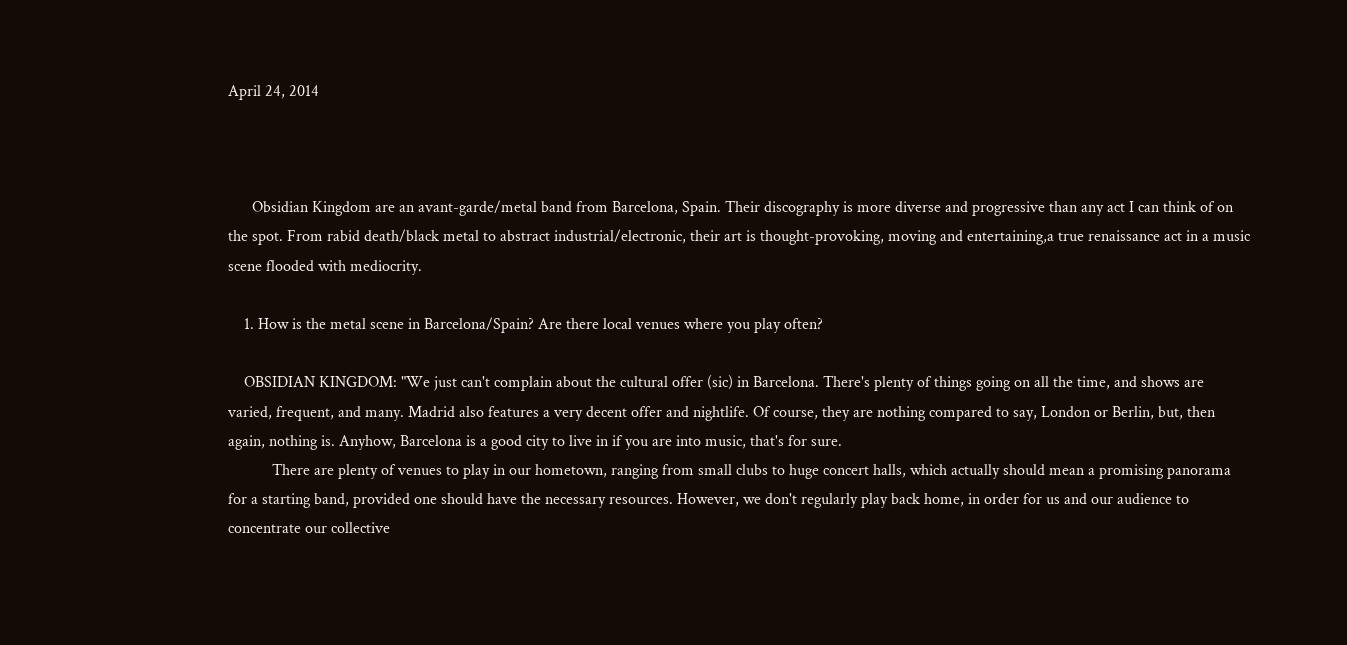April 24, 2014



      Obsidian Kingdom are an avant-garde/metal band from Barcelona, Spain. Their discography is more diverse and progressive than any act I can think of on the spot. From rabid death/black metal to abstract industrial/electronic, their art is thought-provoking, moving and entertaining,a true renaissance act in a music scene flooded with mediocrity.

    1. How is the metal scene in Barcelona/Spain? Are there local venues where you play often?

    OBSIDIAN KINGDOM: "We just can't complain about the cultural offer (sic) in Barcelona. There's plenty of things going on all the time, and shows are varied, frequent, and many. Madrid also features a very decent offer and nightlife. Of course, they are nothing compared to say, London or Berlin, but, then again, nothing is. Anyhow, Barcelona is a good city to live in if you are into music, that's for sure.
           There are plenty of venues to play in our hometown, ranging from small clubs to huge concert halls, which actually should mean a promising panorama for a starting band, provided one should have the necessary resources. However, we don't regularly play back home, in order for us and our audience to concentrate our collective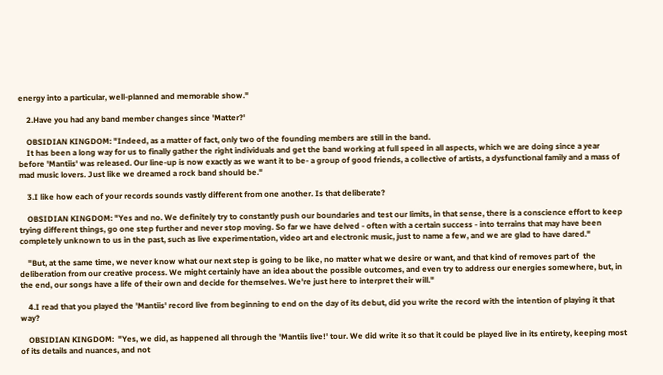energy into a particular, well-planned and memorable show."

    2.Have you had any band member changes since 'Matter?'

    OBSIDIAN KINGDOM: "Indeed, as a matter of fact, only two of the founding members are still in the band.
    It has been a long way for us to finally gather the right individuals and get the band working at full speed in all aspects, which we are doing since a year before 'Mantiis' was released. Our line-up is now exactly as we want it to be- a group of good friends, a collective of artists, a dysfunctional family and a mass of mad music lovers. Just like we dreamed a rock band should be."

    3.I like how each of your records sounds vastly different from one another. Is that deliberate?

    OBSIDIAN KINGDOM: "Yes and no. We definitely try to constantly push our boundaries and test our limits, in that sense, there is a conscience effort to keep trying different things, go one step further and never stop moving. So far we have delved - often with a certain success - into terrains that may have been completely unknown to us in the past, such as live experimentation, video art and electronic music, just to name a few, and we are glad to have dared."

    "But, at the same time, we never know what our next step is going to be like, no matter what we desire or want, and that kind of removes part of  the deliberation from our creative process. We might certainly have an idea about the possible outcomes, and even try to address our energies somewhere, but, in the end, our songs have a life of their own and decide for themselves. We're just here to interpret their will."

    4.I read that you played the 'Mantiis' record live from beginning to end on the day of its debut, did you write the record with the intention of playing it that way?

    OBSIDIAN KINGDOM:  "Yes, we did, as happened all through the 'Mantiis live!' tour. We did write it so that it could be played live in its entirety, keeping most of its details and nuances, and not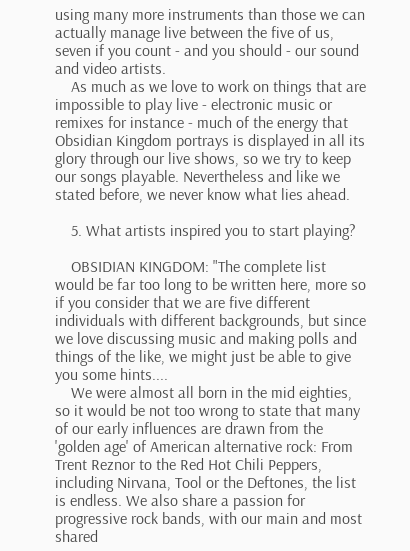using many more instruments than those we can actually manage live between the five of us, seven if you count - and you should - our sound and video artists.
    As much as we love to work on things that are impossible to play live - electronic music or remixes for instance - much of the energy that Obsidian Kingdom portrays is displayed in all its glory through our live shows, so we try to keep our songs playable. Nevertheless and like we stated before, we never know what lies ahead.

    5. What artists inspired you to start playing?

    OBSIDIAN KINGDOM: "The complete list would be far too long to be written here, more so if you consider that we are five different individuals with different backgrounds, but since we love discussing music and making polls and things of the like, we might just be able to give you some hints....
    We were almost all born in the mid eighties, so it would be not too wrong to state that many of our early influences are drawn from the 'golden age' of American alternative rock: From Trent Reznor to the Red Hot Chili Peppers, including Nirvana, Tool or the Deftones, the list is endless. We also share a passion for progressive rock bands, with our main and most shared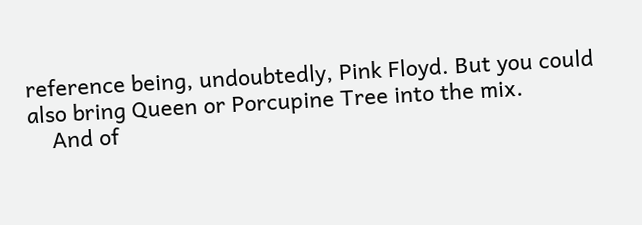reference being, undoubtedly, Pink Floyd. But you could also bring Queen or Porcupine Tree into the mix.
    And of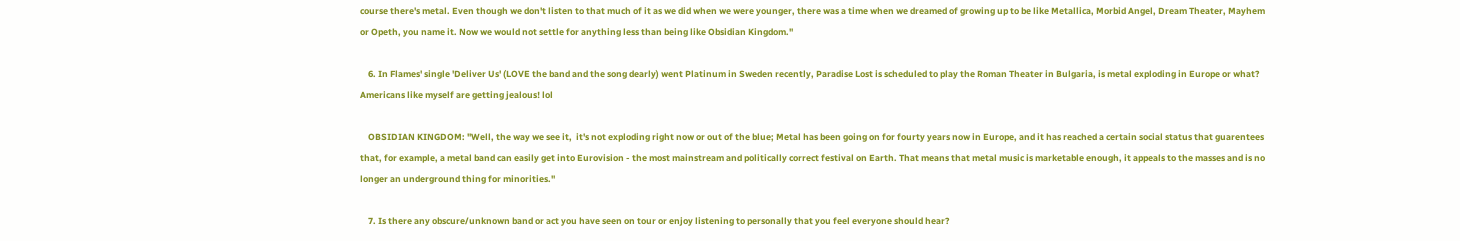course there's metal. Even though we don't listen to that much of it as we did when we were younger, there was a time when we dreamed of growing up to be like Metallica, Morbid Angel, Dream Theater, Mayhem or Opeth, you name it. Now we would not settle for anything less than being like Obsidian Kingdom."

    6. In Flames' single 'Deliver Us' (LOVE the band and the song dearly) went Platinum in Sweden recently, Paradise Lost is scheduled to play the Roman Theater in Bulgaria, is metal exploding in Europe or what? Americans like myself are getting jealous! lol

    OBSIDIAN KINGDOM: "Well, the way we see it,  it's not exploding right now or out of the blue; Metal has been going on for fourty years now in Europe, and it has reached a certain social status that guarentees that, for example, a metal band can easily get into Eurovision - the most mainstream and politically correct festival on Earth. That means that metal music is marketable enough, it appeals to the masses and is no longer an underground thing for minorities."

    7. Is there any obscure/unknown band or act you have seen on tour or enjoy listening to personally that you feel everyone should hear?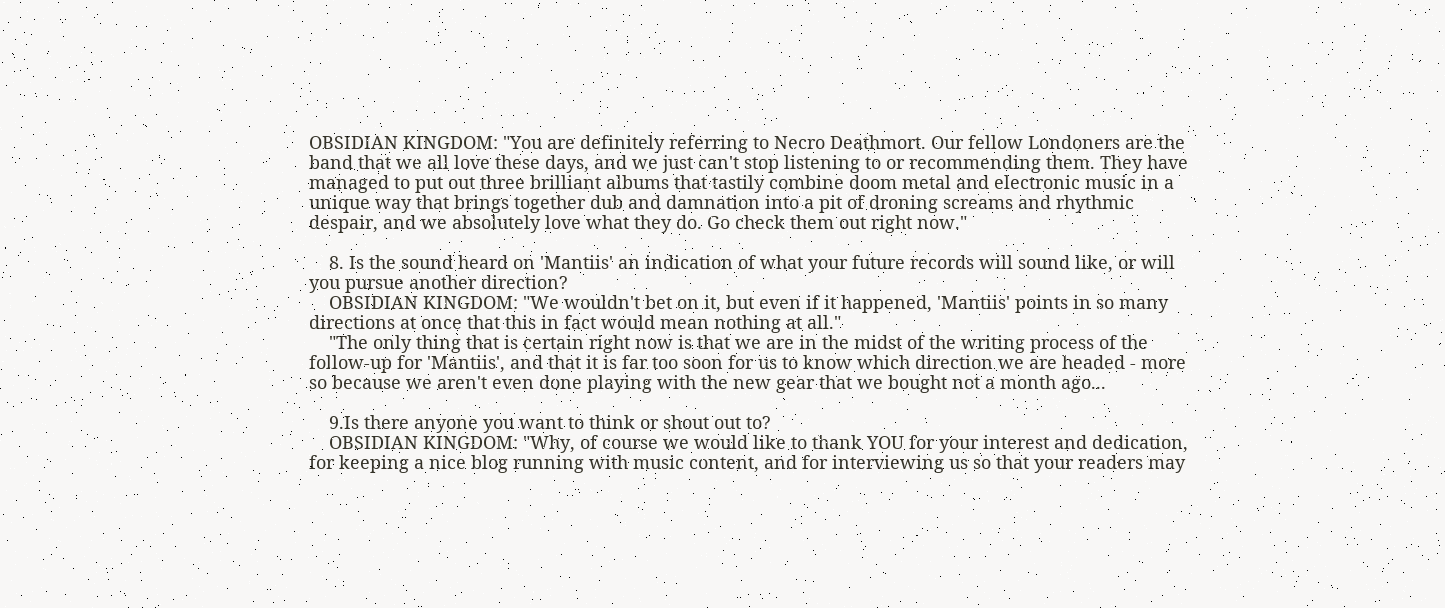OBSIDIAN KINGDOM: "You are definitely referring to Necro Deathmort. Our fellow Londoners are the band that we all love these days, and we just can't stop listening to or recommending them. They have managed to put out three brilliant albums that tastily combine doom metal and electronic music in a unique way that brings together dub and damnation into a pit of droning screams and rhythmic despair, and we absolutely love what they do. Go check them out right now."

    8. Is the sound heard on 'Mantiis' an indication of what your future records will sound like, or will you pursue another direction?
    OBSIDIAN KINGDOM: "We wouldn't bet on it, but even if it happened, 'Mantiis' points in so many directions at once that this in fact would mean nothing at all."
    "The only thing that is certain right now is that we are in the midst of the writing process of the follow-up for 'Mantiis', and that it is far too soon for us to know which direction we are headed - more so because we aren't even done playing with the new gear that we bought not a month ago...

    9.Is there anyone you want to think or shout out to?
    OBSIDIAN KINGDOM: "Why, of course we would like to thank YOU for your interest and dedication, for keeping a nice blog running with music content, and for interviewing us so that your readers may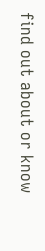find out about or know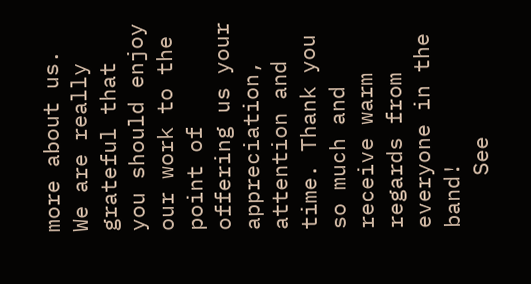more about us. We are really grateful that you should enjoy our work to the point of offering us your appreciation, attention and time. Thank you so much and receive warm regards from everyone in the band!
    See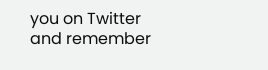you on Twitter and remember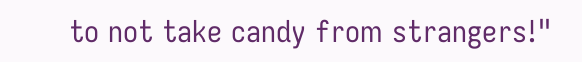to not take candy from strangers!"